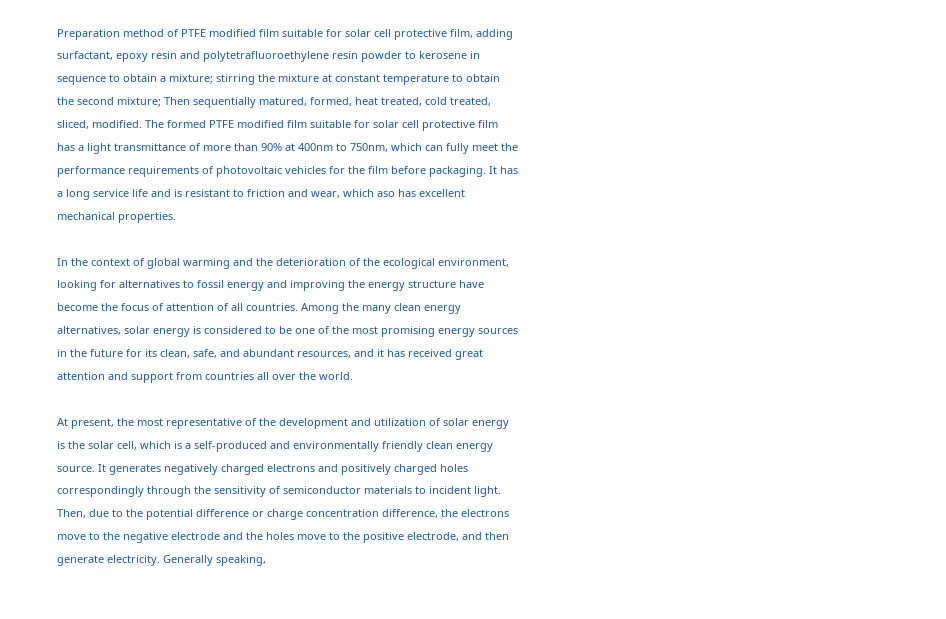Preparation method of PTFE modified film suitable for solar cell protective film, adding surfactant, epoxy resin and polytetrafluoroethylene resin powder to kerosene in sequence to obtain a mixture; stirring the mixture at constant temperature to obtain the second mixture; Then sequentially matured, formed, heat treated, cold treated, sliced, modified. The formed PTFE modified film suitable for solar cell protective film has a light transmittance of more than 90% at 400nm to 750nm, which can fully meet the performance requirements of photovoltaic vehicles for the film before packaging. It has a long service life and is resistant to friction and wear, which aso has excellent mechanical properties.

In the context of global warming and the deterioration of the ecological environment, looking for alternatives to fossil energy and improving the energy structure have become the focus of attention of all countries. Among the many clean energy alternatives, solar energy is considered to be one of the most promising energy sources in the future for its clean, safe, and abundant resources, and it has received great attention and support from countries all over the world.

At present, the most representative of the development and utilization of solar energy is the solar cell, which is a self-produced and environmentally friendly clean energy source. It generates negatively charged electrons and positively charged holes correspondingly through the sensitivity of semiconductor materials to incident light. Then, due to the potential difference or charge concentration difference, the electrons move to the negative electrode and the holes move to the positive electrode, and then generate electricity. Generally speaking,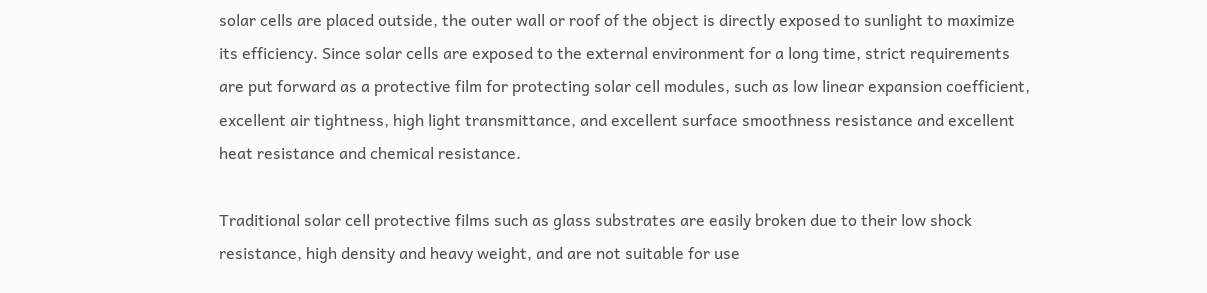solar cells are placed outside, the outer wall or roof of the object is directly exposed to sunlight to maximize its efficiency. Since solar cells are exposed to the external environment for a long time, strict requirements are put forward as a protective film for protecting solar cell modules, such as low linear expansion coefficient, excellent air tightness, high light transmittance, and excellent surface smoothness resistance and excellent heat resistance and chemical resistance.

Traditional solar cell protective films such as glass substrates are easily broken due to their low shock resistance, high density and heavy weight, and are not suitable for use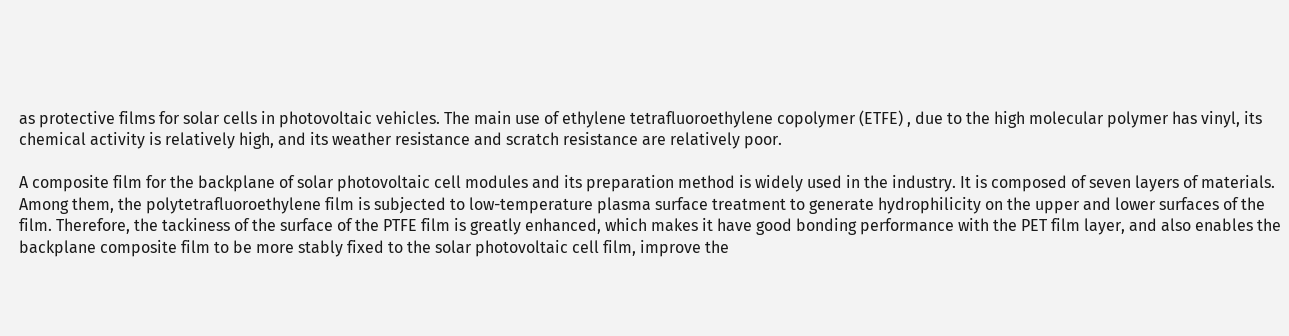as protective films for solar cells in photovoltaic vehicles. The main use of ethylene tetrafluoroethylene copolymer (ETFE) , due to the high molecular polymer has vinyl, its chemical activity is relatively high, and its weather resistance and scratch resistance are relatively poor.

A composite film for the backplane of solar photovoltaic cell modules and its preparation method is widely used in the industry. It is composed of seven layers of materials. Among them, the polytetrafluoroethylene film is subjected to low-temperature plasma surface treatment to generate hydrophilicity on the upper and lower surfaces of the film. Therefore, the tackiness of the surface of the PTFE film is greatly enhanced, which makes it have good bonding performance with the PET film layer, and also enables the backplane composite film to be more stably fixed to the solar photovoltaic cell film, improve the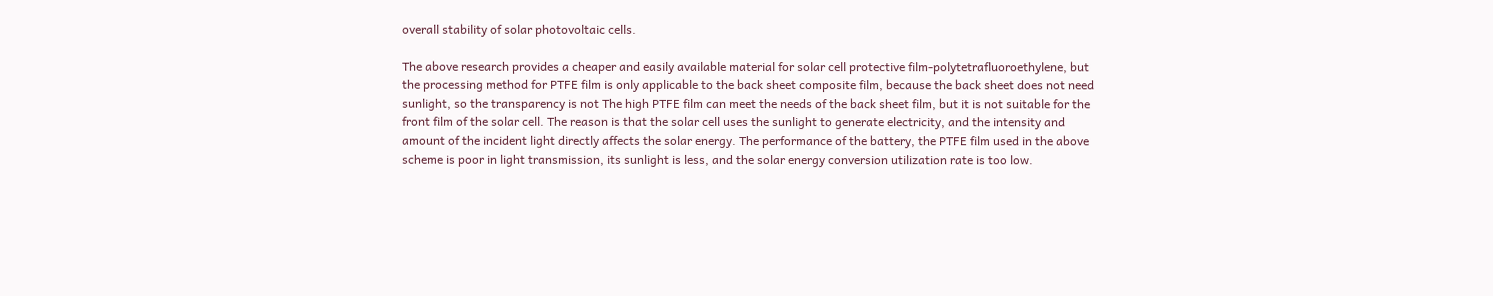overall stability of solar photovoltaic cells.

The above research provides a cheaper and easily available material for solar cell protective film-polytetrafluoroethylene, but the processing method for PTFE film is only applicable to the back sheet composite film, because the back sheet does not need sunlight, so the transparency is not The high PTFE film can meet the needs of the back sheet film, but it is not suitable for the front film of the solar cell. The reason is that the solar cell uses the sunlight to generate electricity, and the intensity and amount of the incident light directly affects the solar energy. The performance of the battery, the PTFE film used in the above scheme is poor in light transmission, its sunlight is less, and the solar energy conversion utilization rate is too low.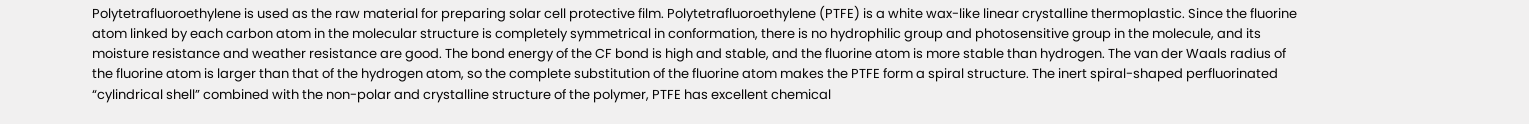Polytetrafluoroethylene is used as the raw material for preparing solar cell protective film. Polytetrafluoroethylene (PTFE) is a white wax-like linear crystalline thermoplastic. Since the fluorine atom linked by each carbon atom in the molecular structure is completely symmetrical in conformation, there is no hydrophilic group and photosensitive group in the molecule, and its moisture resistance and weather resistance are good. The bond energy of the CF bond is high and stable, and the fluorine atom is more stable than hydrogen. The van der Waals radius of the fluorine atom is larger than that of the hydrogen atom, so the complete substitution of the fluorine atom makes the PTFE form a spiral structure. The inert spiral-shaped perfluorinated “cylindrical shell” combined with the non-polar and crystalline structure of the polymer, PTFE has excellent chemical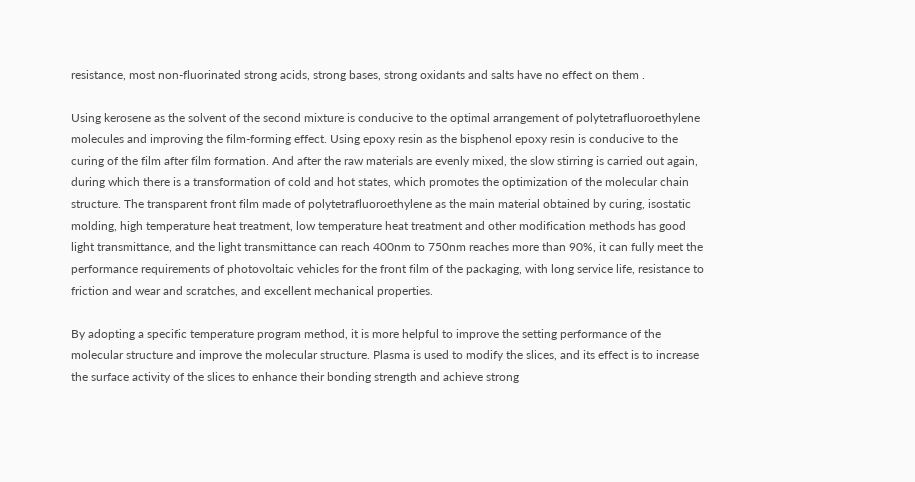resistance, most non-fluorinated strong acids, strong bases, strong oxidants and salts have no effect on them .

Using kerosene as the solvent of the second mixture is conducive to the optimal arrangement of polytetrafluoroethylene molecules and improving the film-forming effect. Using epoxy resin as the bisphenol epoxy resin is conducive to the curing of the film after film formation. And after the raw materials are evenly mixed, the slow stirring is carried out again, during which there is a transformation of cold and hot states, which promotes the optimization of the molecular chain structure. The transparent front film made of polytetrafluoroethylene as the main material obtained by curing, isostatic molding, high temperature heat treatment, low temperature heat treatment and other modification methods has good light transmittance, and the light transmittance can reach 400nm to 750nm reaches more than 90%, it can fully meet the performance requirements of photovoltaic vehicles for the front film of the packaging, with long service life, resistance to friction and wear and scratches, and excellent mechanical properties.

By adopting a specific temperature program method, it is more helpful to improve the setting performance of the molecular structure and improve the molecular structure. Plasma is used to modify the slices, and its effect is to increase the surface activity of the slices to enhance their bonding strength and achieve strong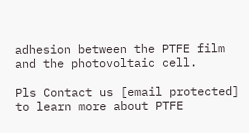adhesion between the PTFE film and the photovoltaic cell.

Pls Contact us [email protected] to learn more about PTFE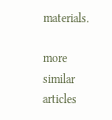materials.

more similar articles